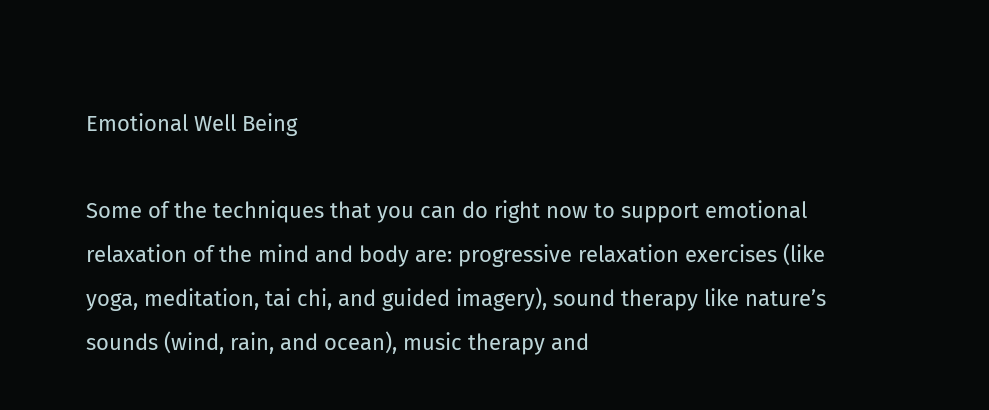Emotional Well Being

Some of the techniques that you can do right now to support emotional relaxation of the mind and body are: progressive relaxation exercises (like yoga, meditation, tai chi, and guided imagery), sound therapy like nature’s sounds (wind, rain, and ocean), music therapy and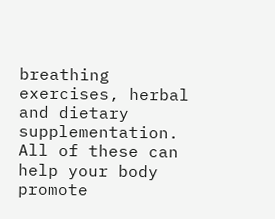breathing exercises, herbal and dietary supplementation. All of these can help your body promote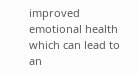improved emotional health which can lead to an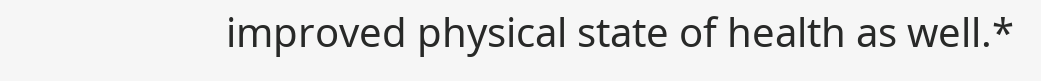improved physical state of health as well.*